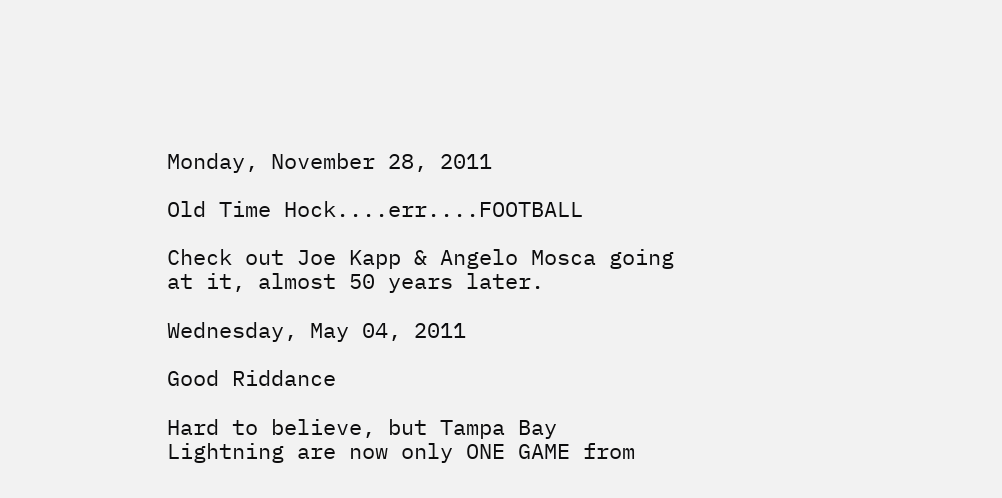Monday, November 28, 2011

Old Time Hock....err....FOOTBALL

Check out Joe Kapp & Angelo Mosca going at it, almost 50 years later.

Wednesday, May 04, 2011

Good Riddance

Hard to believe, but Tampa Bay Lightning are now only ONE GAME from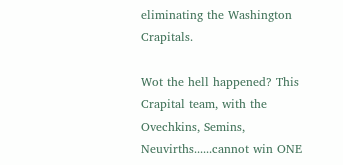eliminating the Washington Crapitals.

Wot the hell happened? This Crapital team, with the Ovechkins, Semins, Neuvirths......cannot win ONE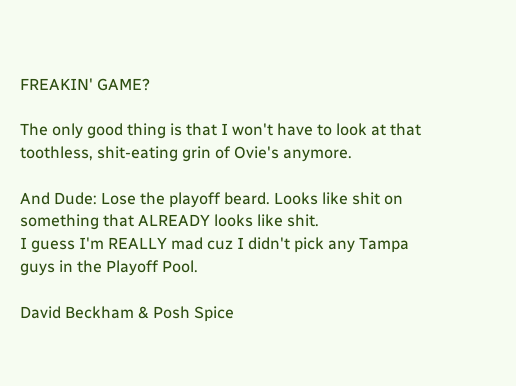FREAKIN' GAME?

The only good thing is that I won't have to look at that toothless, shit-eating grin of Ovie's anymore.

And Dude: Lose the playoff beard. Looks like shit on something that ALREADY looks like shit.
I guess I'm REALLY mad cuz I didn't pick any Tampa guys in the Playoff Pool.

David Beckham & Posh Spice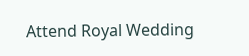Attend Royal Wedding